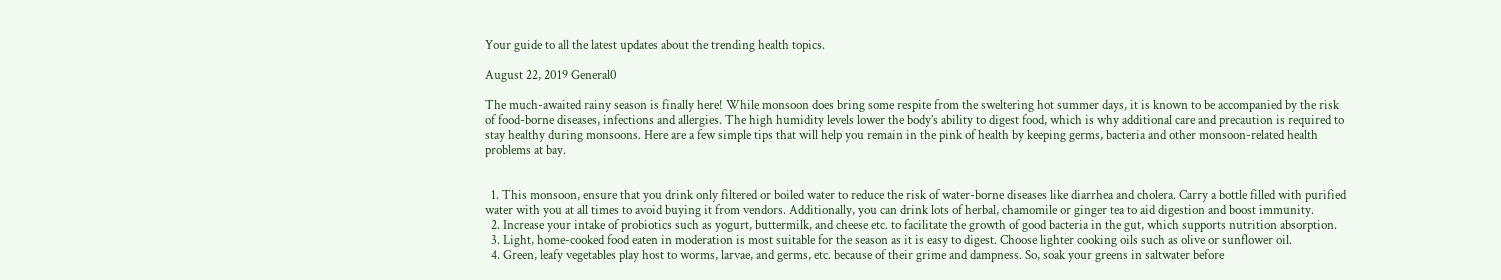Your guide to all the latest updates about the trending health topics.

August 22, 2019 General0

The much-awaited rainy season is finally here! While monsoon does bring some respite from the sweltering hot summer days, it is known to be accompanied by the risk of food-borne diseases, infections and allergies. The high humidity levels lower the body’s ability to digest food, which is why additional care and precaution is required to stay healthy during monsoons. Here are a few simple tips that will help you remain in the pink of health by keeping germs, bacteria and other monsoon-related health problems at bay.


  1. This monsoon, ensure that you drink only filtered or boiled water to reduce the risk of water-borne diseases like diarrhea and cholera. Carry a bottle filled with purified water with you at all times to avoid buying it from vendors. Additionally, you can drink lots of herbal, chamomile or ginger tea to aid digestion and boost immunity.
  2. Increase your intake of probiotics such as yogurt, buttermilk, and cheese etc. to facilitate the growth of good bacteria in the gut, which supports nutrition absorption.
  3. Light, home-cooked food eaten in moderation is most suitable for the season as it is easy to digest. Choose lighter cooking oils such as olive or sunflower oil.
  4. Green, leafy vegetables play host to worms, larvae, and germs, etc. because of their grime and dampness. So, soak your greens in saltwater before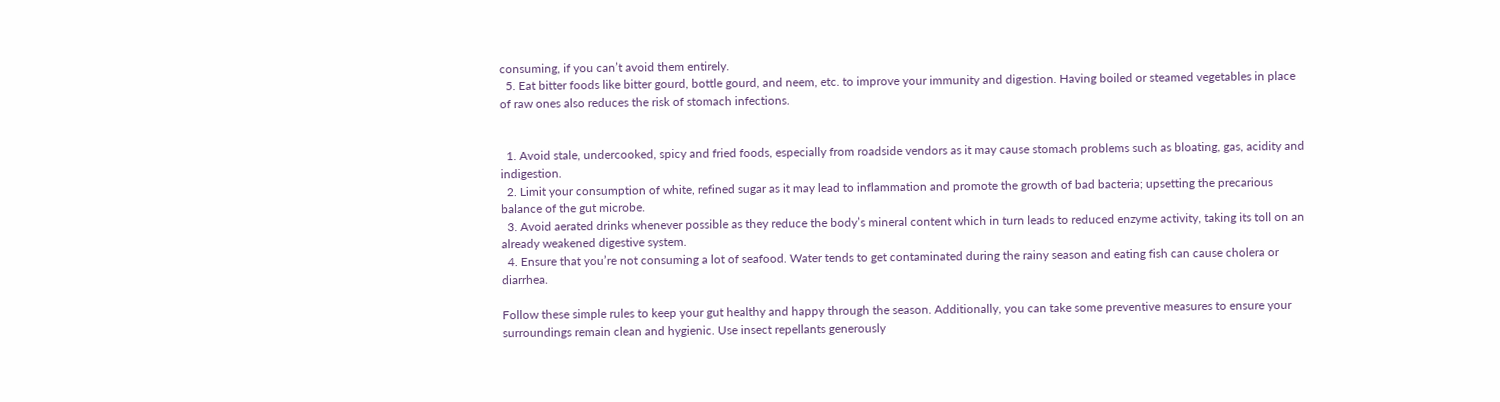consuming, if you can’t avoid them entirely.
  5. Eat bitter foods like bitter gourd, bottle gourd, and neem, etc. to improve your immunity and digestion. Having boiled or steamed vegetables in place of raw ones also reduces the risk of stomach infections.


  1. Avoid stale, undercooked, spicy and fried foods, especially from roadside vendors as it may cause stomach problems such as bloating, gas, acidity and indigestion.
  2. Limit your consumption of white, refined sugar as it may lead to inflammation and promote the growth of bad bacteria; upsetting the precarious balance of the gut microbe.
  3. Avoid aerated drinks whenever possible as they reduce the body’s mineral content which in turn leads to reduced enzyme activity, taking its toll on an already weakened digestive system.
  4. Ensure that you’re not consuming a lot of seafood. Water tends to get contaminated during the rainy season and eating fish can cause cholera or diarrhea.

Follow these simple rules to keep your gut healthy and happy through the season. Additionally, you can take some preventive measures to ensure your surroundings remain clean and hygienic. Use insect repellants generously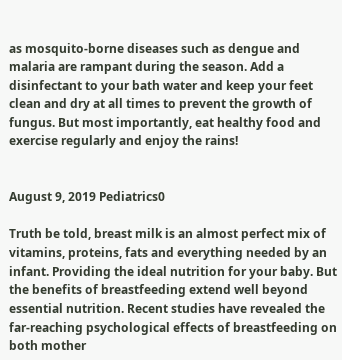as mosquito-borne diseases such as dengue and malaria are rampant during the season. Add a disinfectant to your bath water and keep your feet clean and dry at all times to prevent the growth of fungus. But most importantly, eat healthy food and exercise regularly and enjoy the rains!


August 9, 2019 Pediatrics0

Truth be told, breast milk is an almost perfect mix of vitamins, proteins, fats and everything needed by an infant. Providing the ideal nutrition for your baby. But the benefits of breastfeeding extend well beyond essential nutrition. Recent studies have revealed the far-reaching psychological effects of breastfeeding on both mother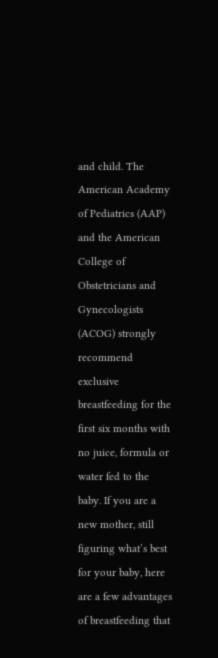and child. The American Academy of Pediatrics (AAP) and the American College of Obstetricians and Gynecologists (ACOG) strongly recommend exclusive breastfeeding for the first six months with no juice, formula or water fed to the baby. If you are a new mother, still figuring what’s best for your baby, here are a few advantages of breastfeeding that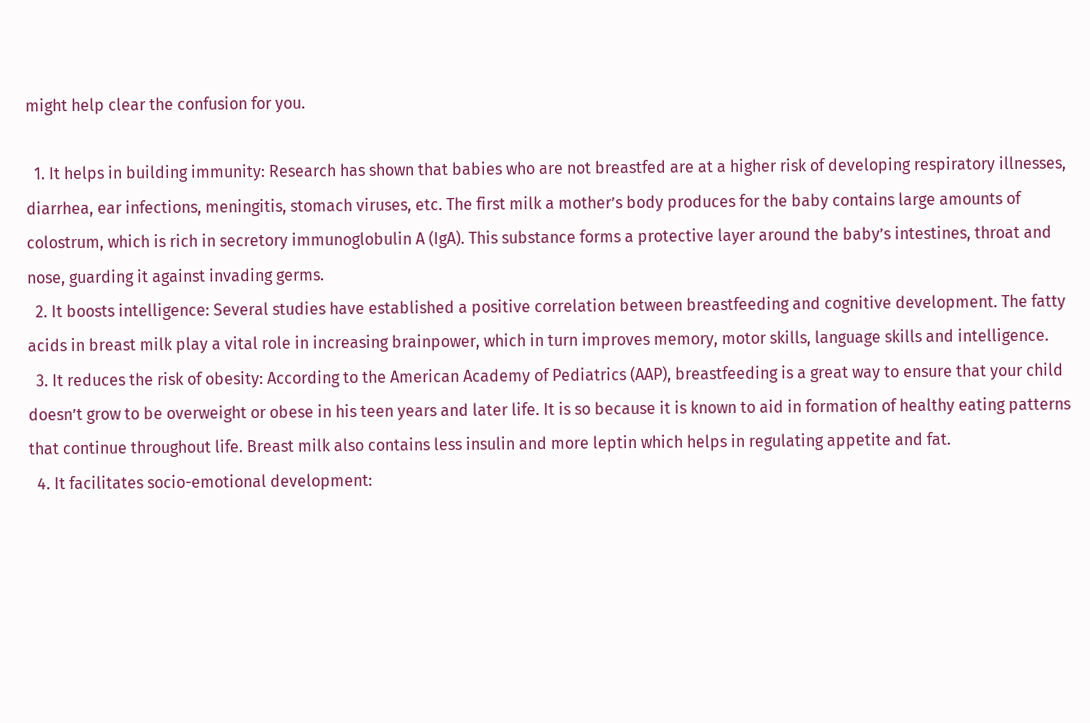might help clear the confusion for you.

  1. It helps in building immunity: Research has shown that babies who are not breastfed are at a higher risk of developing respiratory illnesses, diarrhea, ear infections, meningitis, stomach viruses, etc. The first milk a mother’s body produces for the baby contains large amounts of colostrum, which is rich in secretory immunoglobulin A (IgA). This substance forms a protective layer around the baby’s intestines, throat and nose, guarding it against invading germs.
  2. It boosts intelligence: Several studies have established a positive correlation between breastfeeding and cognitive development. The fatty acids in breast milk play a vital role in increasing brainpower, which in turn improves memory, motor skills, language skills and intelligence.
  3. It reduces the risk of obesity: According to the American Academy of Pediatrics (AAP), breastfeeding is a great way to ensure that your child doesn’t grow to be overweight or obese in his teen years and later life. It is so because it is known to aid in formation of healthy eating patterns that continue throughout life. Breast milk also contains less insulin and more leptin which helps in regulating appetite and fat.
  4. It facilitates socio-emotional development: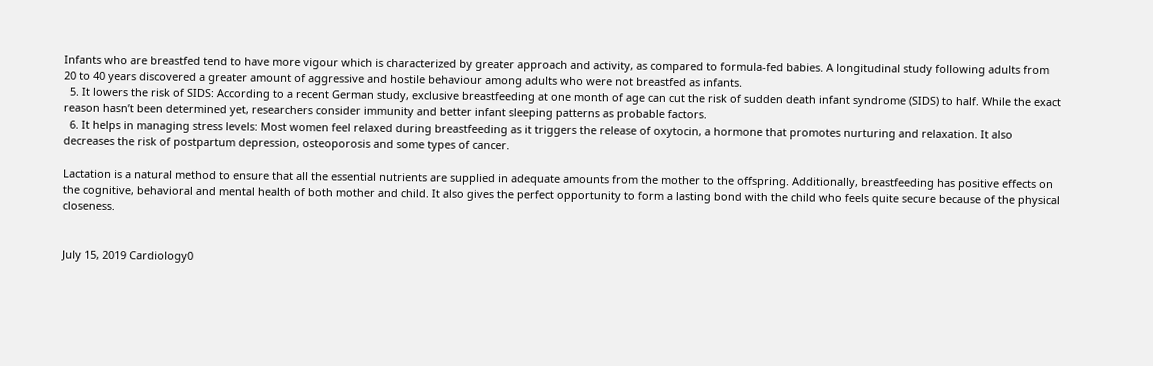Infants who are breastfed tend to have more vigour which is characterized by greater approach and activity, as compared to formula-fed babies. A longitudinal study following adults from 20 to 40 years discovered a greater amount of aggressive and hostile behaviour among adults who were not breastfed as infants.
  5. It lowers the risk of SIDS: According to a recent German study, exclusive breastfeeding at one month of age can cut the risk of sudden death infant syndrome (SIDS) to half. While the exact reason hasn’t been determined yet, researchers consider immunity and better infant sleeping patterns as probable factors.
  6. It helps in managing stress levels: Most women feel relaxed during breastfeeding as it triggers the release of oxytocin, a hormone that promotes nurturing and relaxation. It also decreases the risk of postpartum depression, osteoporosis and some types of cancer.

Lactation is a natural method to ensure that all the essential nutrients are supplied in adequate amounts from the mother to the offspring. Additionally, breastfeeding has positive effects on the cognitive, behavioral and mental health of both mother and child. It also gives the perfect opportunity to form a lasting bond with the child who feels quite secure because of the physical closeness.


July 15, 2019 Cardiology0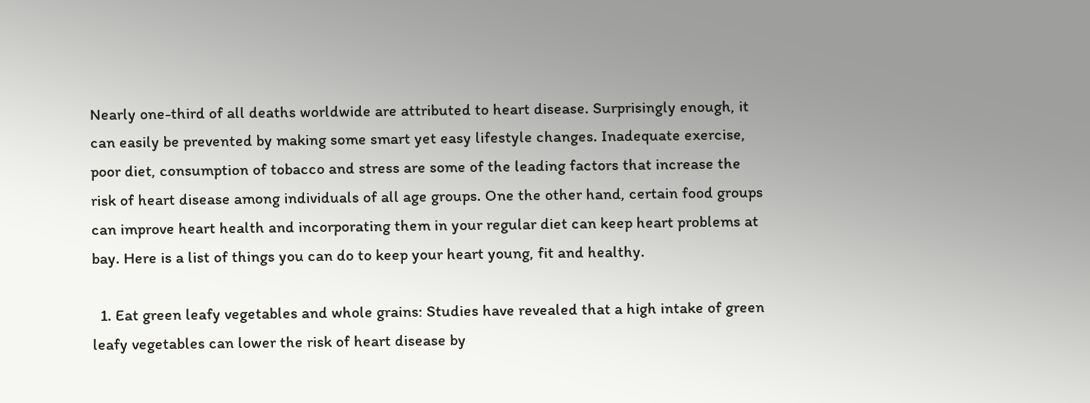Nearly one-third of all deaths worldwide are attributed to heart disease. Surprisingly enough, it can easily be prevented by making some smart yet easy lifestyle changes. Inadequate exercise, poor diet, consumption of tobacco and stress are some of the leading factors that increase the risk of heart disease among individuals of all age groups. One the other hand, certain food groups can improve heart health and incorporating them in your regular diet can keep heart problems at bay. Here is a list of things you can do to keep your heart young, fit and healthy.

  1. Eat green leafy vegetables and whole grains: Studies have revealed that a high intake of green leafy vegetables can lower the risk of heart disease by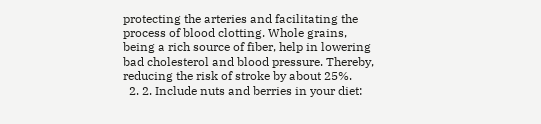protecting the arteries and facilitating the process of blood clotting. Whole grains, being a rich source of fiber, help in lowering bad cholesterol and blood pressure. Thereby, reducing the risk of stroke by about 25%.
  2. 2. Include nuts and berries in your diet: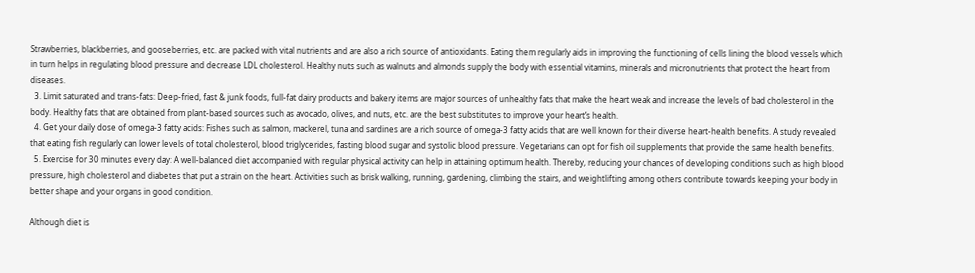Strawberries, blackberries, and gooseberries, etc. are packed with vital nutrients and are also a rich source of antioxidants. Eating them regularly aids in improving the functioning of cells lining the blood vessels which in turn helps in regulating blood pressure and decrease LDL cholesterol. Healthy nuts such as walnuts and almonds supply the body with essential vitamins, minerals and micronutrients that protect the heart from diseases.
  3. Limit saturated and trans-fats: Deep-fried, fast & junk foods, full-fat dairy products and bakery items are major sources of unhealthy fats that make the heart weak and increase the levels of bad cholesterol in the body. Healthy fats that are obtained from plant-based sources such as avocado, olives, and nuts, etc. are the best substitutes to improve your heart’s health.
  4. Get your daily dose of omega-3 fatty acids: Fishes such as salmon, mackerel, tuna and sardines are a rich source of omega-3 fatty acids that are well known for their diverse heart-health benefits. A study revealed that eating fish regularly can lower levels of total cholesterol, blood triglycerides, fasting blood sugar and systolic blood pressure. Vegetarians can opt for fish oil supplements that provide the same health benefits.
  5. Exercise for 30 minutes every day: A well-balanced diet accompanied with regular physical activity can help in attaining optimum health. Thereby, reducing your chances of developing conditions such as high blood pressure, high cholesterol and diabetes that put a strain on the heart. Activities such as brisk walking, running, gardening, climbing the stairs, and weightlifting among others contribute towards keeping your body in better shape and your organs in good condition.

Although diet is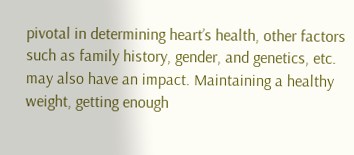pivotal in determining heart’s health, other factors such as family history, gender, and genetics, etc. may also have an impact. Maintaining a healthy weight, getting enough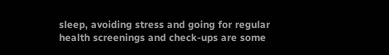sleep, avoiding stress and going for regular health screenings and check-ups are some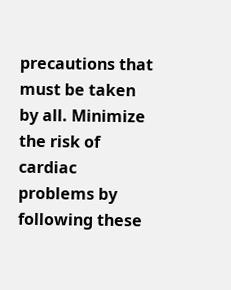precautions that must be taken by all. Minimize the risk of cardiac problems by following these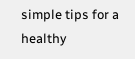simple tips for a healthy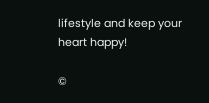lifestyle and keep your heart happy!

©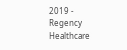2019 - Regency Healthcare